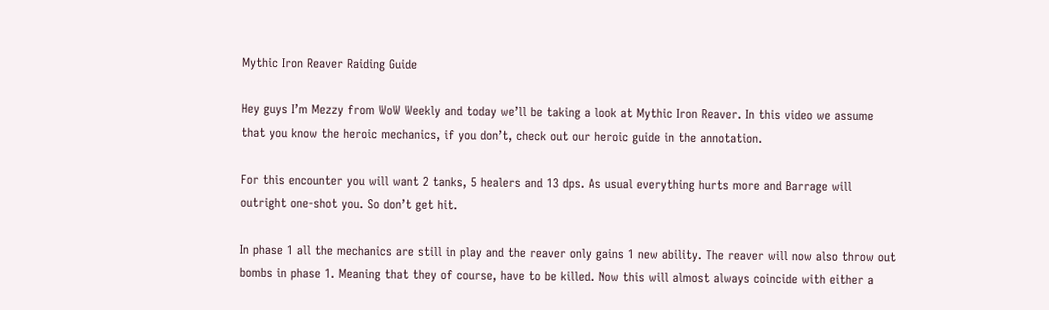Mythic Iron Reaver Raiding Guide

Hey guys I’m Mezzy from WoW Weekly and today we’ll be taking a look at Mythic Iron Reaver. In this video we assume that you know the heroic mechanics, if you don’t, check out our heroic guide in the annotation.

For this encounter you will want 2 tanks, 5 healers and 13 dps. As usual everything hurts more and Barrage will outright one-shot you. So don’t get hit.

In phase 1 all the mechanics are still in play and the reaver only gains 1 new ability. The reaver will now also throw out bombs in phase 1. Meaning that they of course, have to be killed. Now this will almost always coincide with either a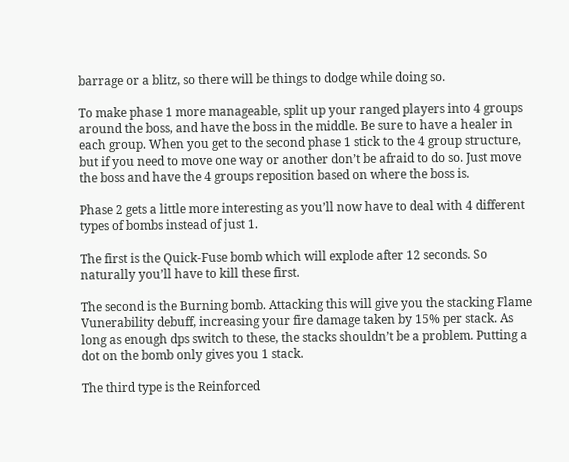barrage or a blitz, so there will be things to dodge while doing so.

To make phase 1 more manageable, split up your ranged players into 4 groups around the boss, and have the boss in the middle. Be sure to have a healer in each group. When you get to the second phase 1 stick to the 4 group structure, but if you need to move one way or another don’t be afraid to do so. Just move the boss and have the 4 groups reposition based on where the boss is.

Phase 2 gets a little more interesting as you’ll now have to deal with 4 different types of bombs instead of just 1.

The first is the Quick-Fuse bomb which will explode after 12 seconds. So naturally you’ll have to kill these first.

The second is the Burning bomb. Attacking this will give you the stacking Flame Vunerability debuff, increasing your fire damage taken by 15% per stack. As long as enough dps switch to these, the stacks shouldn’t be a problem. Putting a dot on the bomb only gives you 1 stack.

The third type is the Reinforced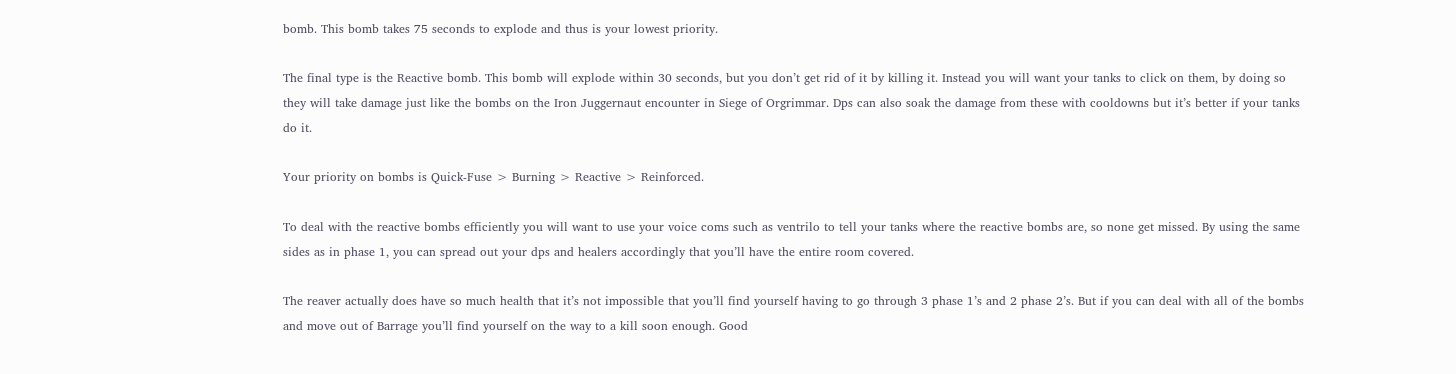bomb. This bomb takes 75 seconds to explode and thus is your lowest priority.

The final type is the Reactive bomb. This bomb will explode within 30 seconds, but you don’t get rid of it by killing it. Instead you will want your tanks to click on them, by doing so they will take damage just like the bombs on the Iron Juggernaut encounter in Siege of Orgrimmar. Dps can also soak the damage from these with cooldowns but it’s better if your tanks do it.

Your priority on bombs is Quick-Fuse > Burning > Reactive > Reinforced.

To deal with the reactive bombs efficiently you will want to use your voice coms such as ventrilo to tell your tanks where the reactive bombs are, so none get missed. By using the same sides as in phase 1, you can spread out your dps and healers accordingly that you’ll have the entire room covered.

The reaver actually does have so much health that it’s not impossible that you’ll find yourself having to go through 3 phase 1’s and 2 phase 2’s. But if you can deal with all of the bombs and move out of Barrage you’ll find yourself on the way to a kill soon enough. Good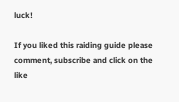luck!

If you liked this raiding guide please comment, subscribe and click on the like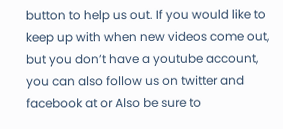button to help us out. If you would like to keep up with when new videos come out, but you don’t have a youtube account, you can also follow us on twitter and facebook at or Also be sure to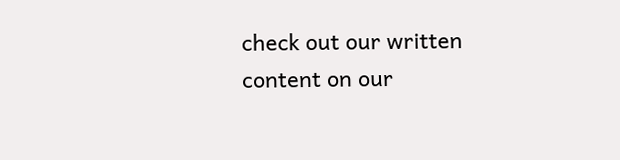check out our written content on our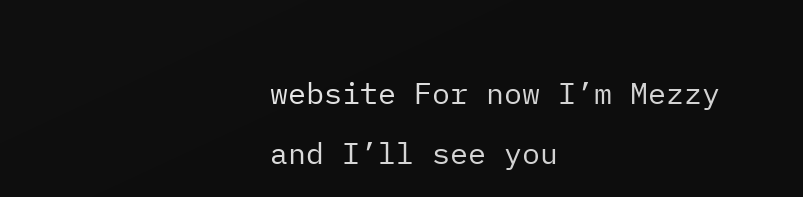website For now I’m Mezzy and I’ll see you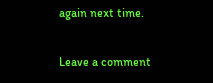again next time.

Leave a comment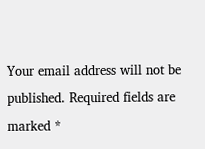Your email address will not be published. Required fields are marked *